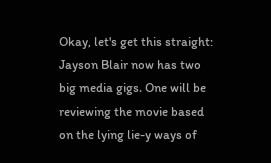Okay, let's get this straight: Jayson Blair now has two big media gigs. One will be reviewing the movie based on the lying lie-y ways of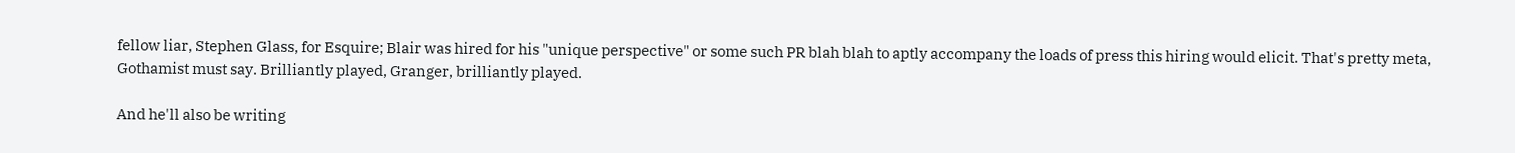fellow liar, Stephen Glass, for Esquire; Blair was hired for his "unique perspective" or some such PR blah blah to aptly accompany the loads of press this hiring would elicit. That's pretty meta, Gothamist must say. Brilliantly played, Granger, brilliantly played.

And he'll also be writing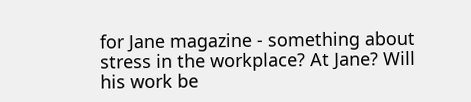for Jane magazine - something about stress in the workplace? At Jane? Will his work be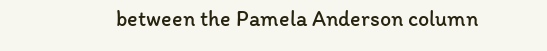between the Pamela Anderson column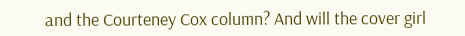and the Courteney Cox column? And will the cover girl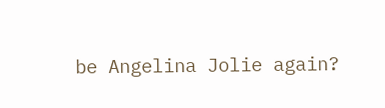be Angelina Jolie again?